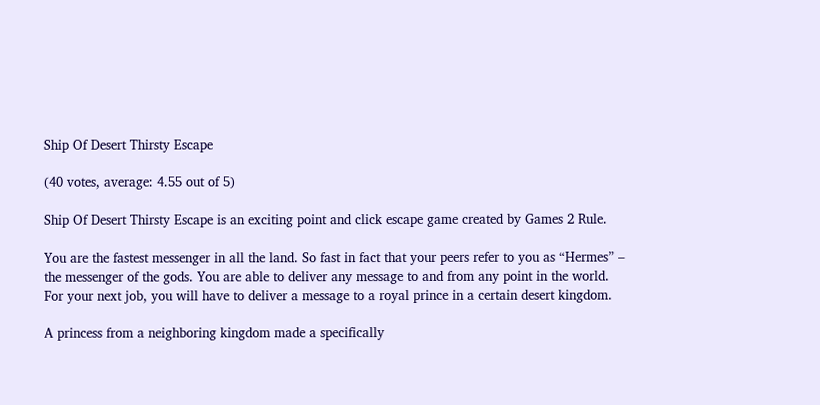Ship Of Desert Thirsty Escape

(40 votes, average: 4.55 out of 5)

Ship Of Desert Thirsty Escape is an exciting point and click escape game created by Games 2 Rule.

You are the fastest messenger in all the land. So fast in fact that your peers refer to you as “Hermes” – the messenger of the gods. You are able to deliver any message to and from any point in the world. For your next job, you will have to deliver a message to a royal prince in a certain desert kingdom.

A princess from a neighboring kingdom made a specifically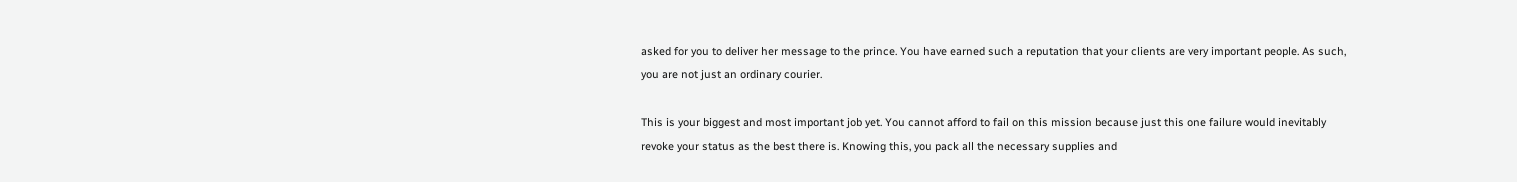asked for you to deliver her message to the prince. You have earned such a reputation that your clients are very important people. As such, you are not just an ordinary courier.

This is your biggest and most important job yet. You cannot afford to fail on this mission because just this one failure would inevitably revoke your status as the best there is. Knowing this, you pack all the necessary supplies and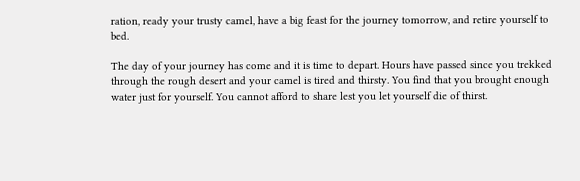ration, ready your trusty camel, have a big feast for the journey tomorrow, and retire yourself to bed.

The day of your journey has come and it is time to depart. Hours have passed since you trekked through the rough desert and your camel is tired and thirsty. You find that you brought enough water just for yourself. You cannot afford to share lest you let yourself die of thirst.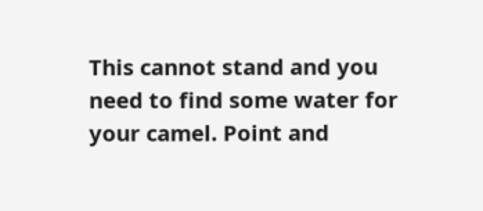This cannot stand and you need to find some water for your camel. Point and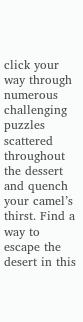click your way through numerous challenging puzzles scattered throughout the dessert and quench your camel’s thirst. Find a way to escape the desert in this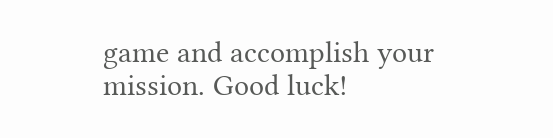game and accomplish your mission. Good luck!